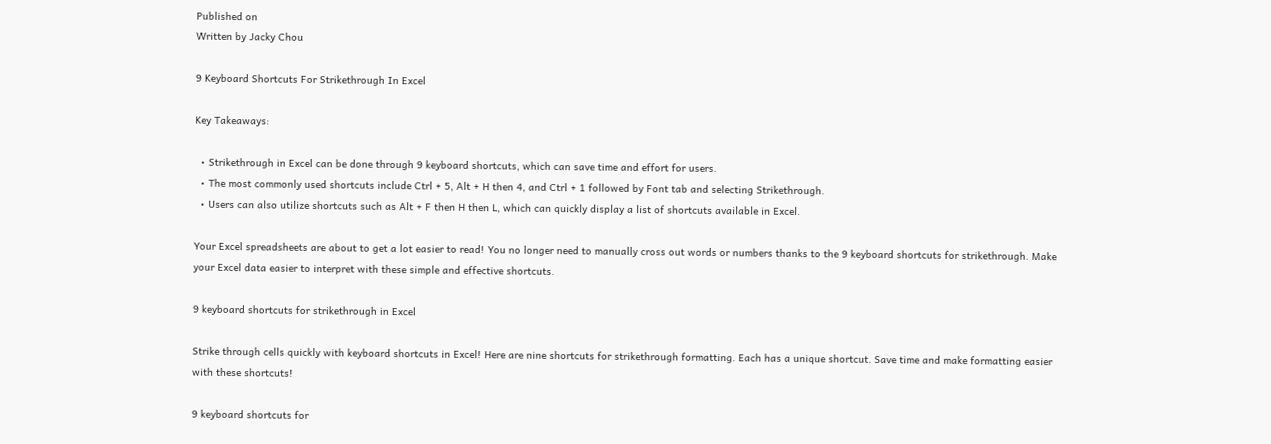Published on
Written by Jacky Chou

9 Keyboard Shortcuts For Strikethrough In Excel

Key Takeaways:

  • Strikethrough in Excel can be done through 9 keyboard shortcuts, which can save time and effort for users.
  • The most commonly used shortcuts include Ctrl + 5, Alt + H then 4, and Ctrl + 1 followed by Font tab and selecting Strikethrough.
  • Users can also utilize shortcuts such as Alt + F then H then L, which can quickly display a list of shortcuts available in Excel.

Your Excel spreadsheets are about to get a lot easier to read! You no longer need to manually cross out words or numbers thanks to the 9 keyboard shortcuts for strikethrough. Make your Excel data easier to interpret with these simple and effective shortcuts.

9 keyboard shortcuts for strikethrough in Excel

Strike through cells quickly with keyboard shortcuts in Excel! Here are nine shortcuts for strikethrough formatting. Each has a unique shortcut. Save time and make formatting easier with these shortcuts!

9 keyboard shortcuts for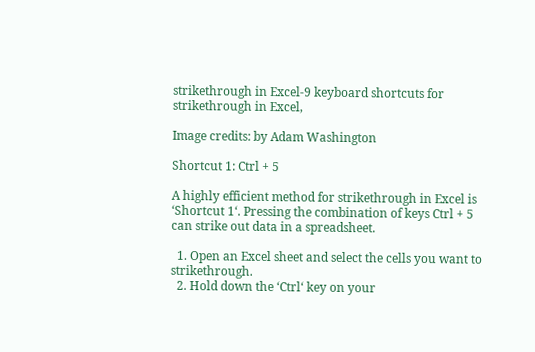strikethrough in Excel-9 keyboard shortcuts for strikethrough in Excel,

Image credits: by Adam Washington

Shortcut 1: Ctrl + 5

A highly efficient method for strikethrough in Excel is ‘Shortcut 1‘. Pressing the combination of keys Ctrl + 5 can strike out data in a spreadsheet.

  1. Open an Excel sheet and select the cells you want to strikethrough.
  2. Hold down the ‘Ctrl‘ key on your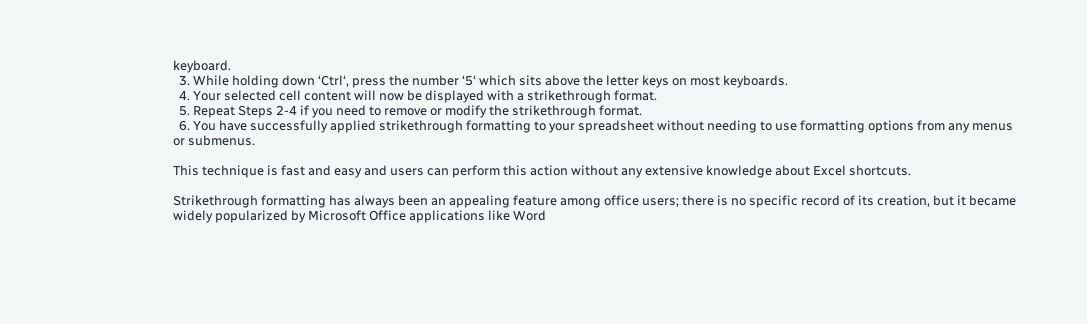keyboard.
  3. While holding down ‘Ctrl‘, press the number ‘5‘ which sits above the letter keys on most keyboards.
  4. Your selected cell content will now be displayed with a strikethrough format.
  5. Repeat Steps 2-4 if you need to remove or modify the strikethrough format.
  6. You have successfully applied strikethrough formatting to your spreadsheet without needing to use formatting options from any menus or submenus.

This technique is fast and easy and users can perform this action without any extensive knowledge about Excel shortcuts.

Strikethrough formatting has always been an appealing feature among office users; there is no specific record of its creation, but it became widely popularized by Microsoft Office applications like Word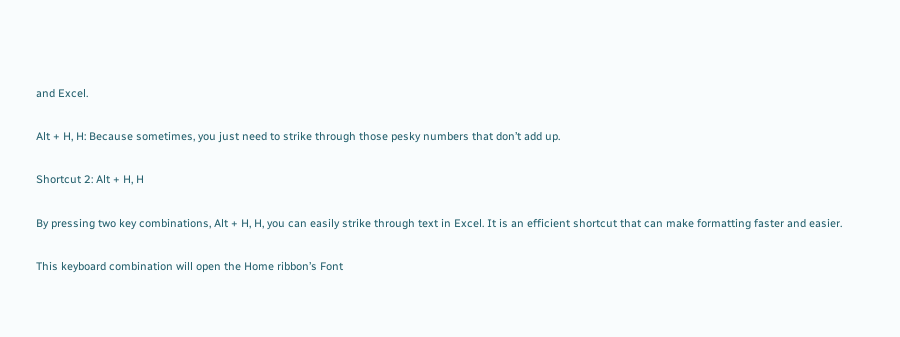and Excel.

Alt + H, H: Because sometimes, you just need to strike through those pesky numbers that don’t add up.

Shortcut 2: Alt + H, H

By pressing two key combinations, Alt + H, H, you can easily strike through text in Excel. It is an efficient shortcut that can make formatting faster and easier.

This keyboard combination will open the Home ribbon’s Font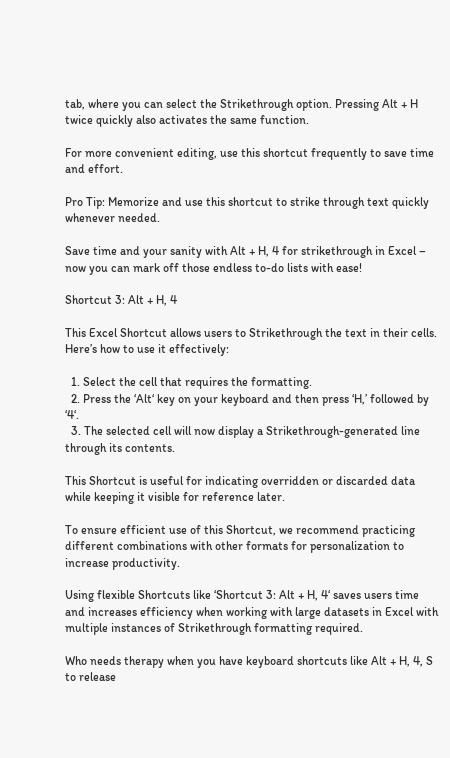tab, where you can select the Strikethrough option. Pressing Alt + H twice quickly also activates the same function.

For more convenient editing, use this shortcut frequently to save time and effort.

Pro Tip: Memorize and use this shortcut to strike through text quickly whenever needed.

Save time and your sanity with Alt + H, 4 for strikethrough in Excel – now you can mark off those endless to-do lists with ease!

Shortcut 3: Alt + H, 4

This Excel Shortcut allows users to Strikethrough the text in their cells. Here’s how to use it effectively:

  1. Select the cell that requires the formatting.
  2. Press the ‘Alt‘ key on your keyboard and then press ‘H,’ followed by ‘4‘.
  3. The selected cell will now display a Strikethrough-generated line through its contents.

This Shortcut is useful for indicating overridden or discarded data while keeping it visible for reference later.

To ensure efficient use of this Shortcut, we recommend practicing different combinations with other formats for personalization to increase productivity.

Using flexible Shortcuts like ‘Shortcut 3: Alt + H, 4‘ saves users time and increases efficiency when working with large datasets in Excel with multiple instances of Strikethrough formatting required.

Who needs therapy when you have keyboard shortcuts like Alt + H, 4, S to release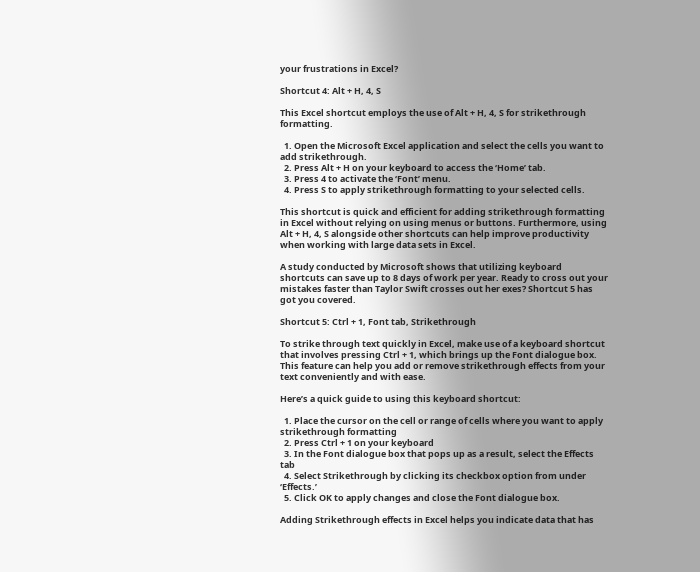your frustrations in Excel?

Shortcut 4: Alt + H, 4, S

This Excel shortcut employs the use of Alt + H, 4, S for strikethrough formatting.

  1. Open the Microsoft Excel application and select the cells you want to add strikethrough.
  2. Press Alt + H on your keyboard to access the ‘Home’ tab.
  3. Press 4 to activate the ‘Font’ menu.
  4. Press S to apply strikethrough formatting to your selected cells.

This shortcut is quick and efficient for adding strikethrough formatting in Excel without relying on using menus or buttons. Furthermore, using Alt + H, 4, S alongside other shortcuts can help improve productivity when working with large data sets in Excel.

A study conducted by Microsoft shows that utilizing keyboard shortcuts can save up to 8 days of work per year. Ready to cross out your mistakes faster than Taylor Swift crosses out her exes? Shortcut 5 has got you covered.

Shortcut 5: Ctrl + 1, Font tab, Strikethrough

To strike through text quickly in Excel, make use of a keyboard shortcut that involves pressing Ctrl + 1, which brings up the Font dialogue box. This feature can help you add or remove strikethrough effects from your text conveniently and with ease.

Here’s a quick guide to using this keyboard shortcut:

  1. Place the cursor on the cell or range of cells where you want to apply strikethrough formatting
  2. Press Ctrl + 1 on your keyboard
  3. In the Font dialogue box that pops up as a result, select the Effects tab
  4. Select Strikethrough by clicking its checkbox option from under ‘Effects.’
  5. Click OK to apply changes and close the Font dialogue box.

Adding Strikethrough effects in Excel helps you indicate data that has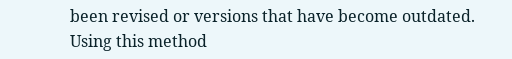been revised or versions that have become outdated. Using this method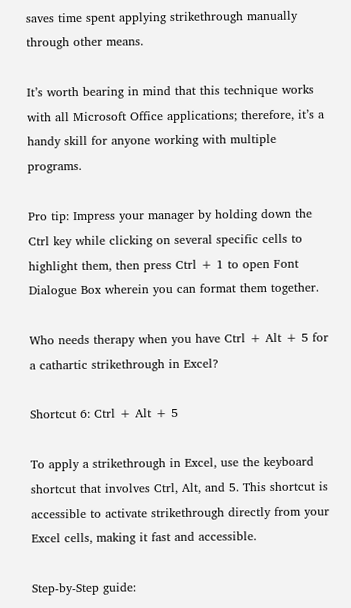saves time spent applying strikethrough manually through other means.

It’s worth bearing in mind that this technique works with all Microsoft Office applications; therefore, it’s a handy skill for anyone working with multiple programs.

Pro tip: Impress your manager by holding down the Ctrl key while clicking on several specific cells to highlight them, then press Ctrl + 1 to open Font Dialogue Box wherein you can format them together.

Who needs therapy when you have Ctrl + Alt + 5 for a cathartic strikethrough in Excel?

Shortcut 6: Ctrl + Alt + 5

To apply a strikethrough in Excel, use the keyboard shortcut that involves Ctrl, Alt, and 5. This shortcut is accessible to activate strikethrough directly from your Excel cells, making it fast and accessible.

Step-by-Step guide: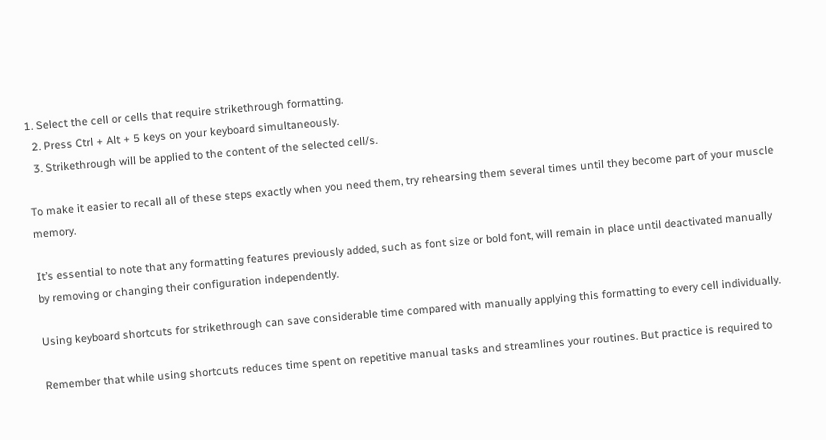1. Select the cell or cells that require strikethrough formatting.
  2. Press Ctrl + Alt + 5 keys on your keyboard simultaneously.
  3. Strikethrough will be applied to the content of the selected cell/s.

To make it easier to recall all of these steps exactly when you need them, try rehearsing them several times until they become part of your muscle memory.

It’s essential to note that any formatting features previously added, such as font size or bold font, will remain in place until deactivated manually by removing or changing their configuration independently.

Using keyboard shortcuts for strikethrough can save considerable time compared with manually applying this formatting to every cell individually.

Remember that while using shortcuts reduces time spent on repetitive manual tasks and streamlines your routines. But practice is required to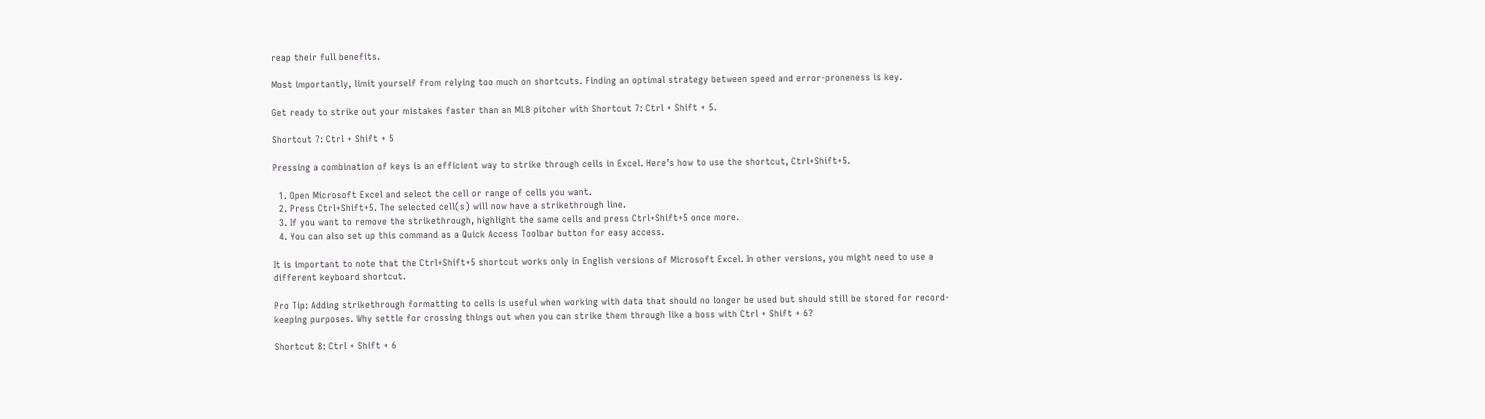reap their full benefits.

Most importantly, limit yourself from relying too much on shortcuts. Finding an optimal strategy between speed and error-proneness is key.

Get ready to strike out your mistakes faster than an MLB pitcher with Shortcut 7: Ctrl + Shift + 5.

Shortcut 7: Ctrl + Shift + 5

Pressing a combination of keys is an efficient way to strike through cells in Excel. Here’s how to use the shortcut, Ctrl+Shift+5.

  1. Open Microsoft Excel and select the cell or range of cells you want.
  2. Press Ctrl+Shift+5. The selected cell(s) will now have a strikethrough line.
  3. If you want to remove the strikethrough, highlight the same cells and press Ctrl+Shift+5 once more.
  4. You can also set up this command as a Quick Access Toolbar button for easy access.

It is important to note that the Ctrl+Shift+5 shortcut works only in English versions of Microsoft Excel. In other versions, you might need to use a different keyboard shortcut.

Pro Tip: Adding strikethrough formatting to cells is useful when working with data that should no longer be used but should still be stored for record-keeping purposes. Why settle for crossing things out when you can strike them through like a boss with Ctrl + Shift + 6?

Shortcut 8: Ctrl + Shift + 6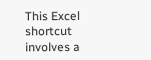This Excel shortcut involves a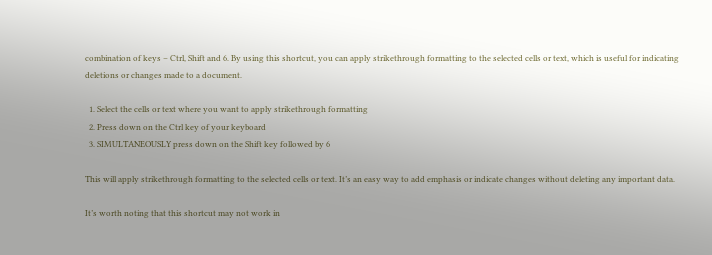combination of keys – Ctrl, Shift and 6. By using this shortcut, you can apply strikethrough formatting to the selected cells or text, which is useful for indicating deletions or changes made to a document.

  1. Select the cells or text where you want to apply strikethrough formatting
  2. Press down on the Ctrl key of your keyboard
  3. SIMULTANEOUSLY press down on the Shift key followed by 6

This will apply strikethrough formatting to the selected cells or text. It’s an easy way to add emphasis or indicate changes without deleting any important data.

It’s worth noting that this shortcut may not work in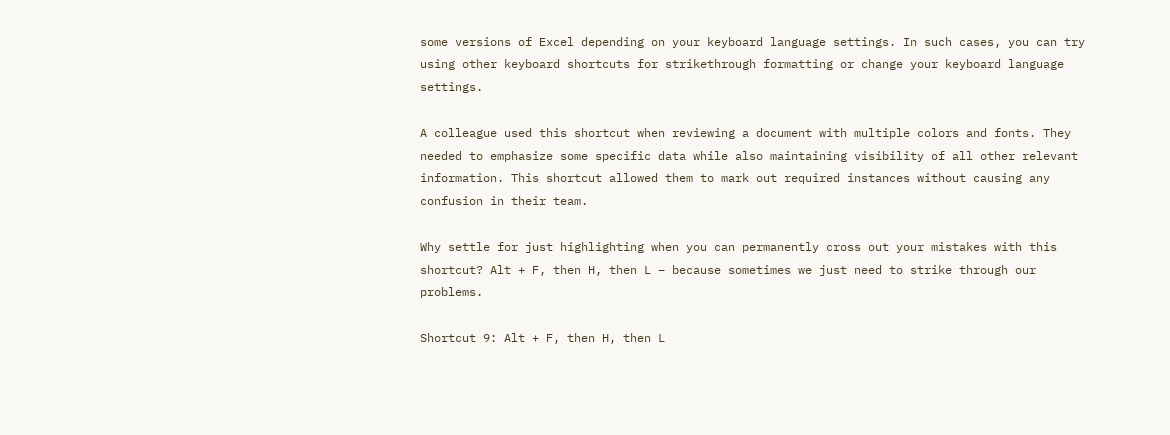some versions of Excel depending on your keyboard language settings. In such cases, you can try using other keyboard shortcuts for strikethrough formatting or change your keyboard language settings.

A colleague used this shortcut when reviewing a document with multiple colors and fonts. They needed to emphasize some specific data while also maintaining visibility of all other relevant information. This shortcut allowed them to mark out required instances without causing any confusion in their team.

Why settle for just highlighting when you can permanently cross out your mistakes with this shortcut? Alt + F, then H, then L – because sometimes we just need to strike through our problems.

Shortcut 9: Alt + F, then H, then L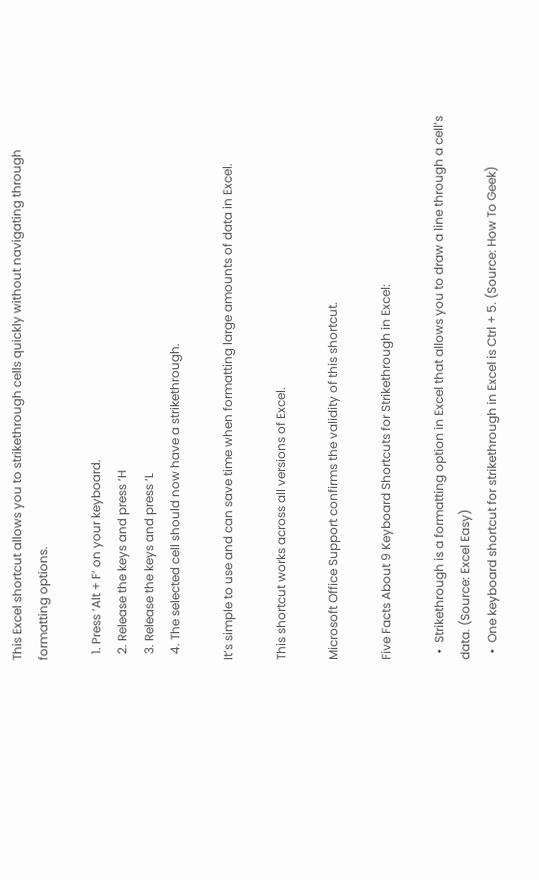This Excel shortcut allows you to strikethrough cells quickly without navigating through formatting options.

  1. Press ‘Alt + F‘ on your keyboard.
  2. Release the keys and press ‘H
  3. Release the keys and press ‘L
  4. The selected cell should now have a strikethrough.

It’s simple to use and can save time when formatting large amounts of data in Excel.

This shortcut works across all versions of Excel.

Microsoft Office Support confirms the validity of this shortcut.

Five Facts About 9 Keyboard Shortcuts for Strikethrough in Excel:

  •  Strikethrough is a formatting option in Excel that allows you to draw a line through a cell’s data. (Source: Excel Easy)
  •  One keyboard shortcut for strikethrough in Excel is Ctrl + 5. (Source: How To Geek)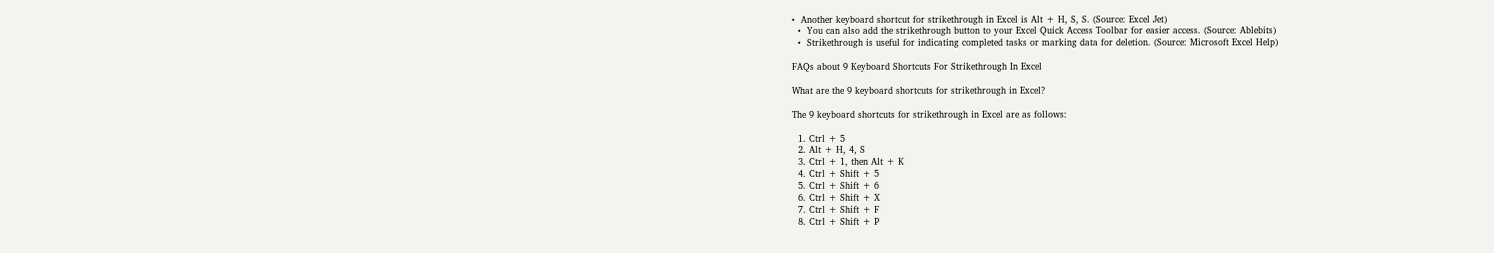•  Another keyboard shortcut for strikethrough in Excel is Alt + H, S, S. (Source: Excel Jet)
  •  You can also add the strikethrough button to your Excel Quick Access Toolbar for easier access. (Source: Ablebits)
  •  Strikethrough is useful for indicating completed tasks or marking data for deletion. (Source: Microsoft Excel Help)

FAQs about 9 Keyboard Shortcuts For Strikethrough In Excel

What are the 9 keyboard shortcuts for strikethrough in Excel?

The 9 keyboard shortcuts for strikethrough in Excel are as follows:

  1. Ctrl + 5
  2. Alt + H, 4, S
  3. Ctrl + 1, then Alt + K
  4. Ctrl + Shift + 5
  5. Ctrl + Shift + 6
  6. Ctrl + Shift + X
  7. Ctrl + Shift + F
  8. Ctrl + Shift + P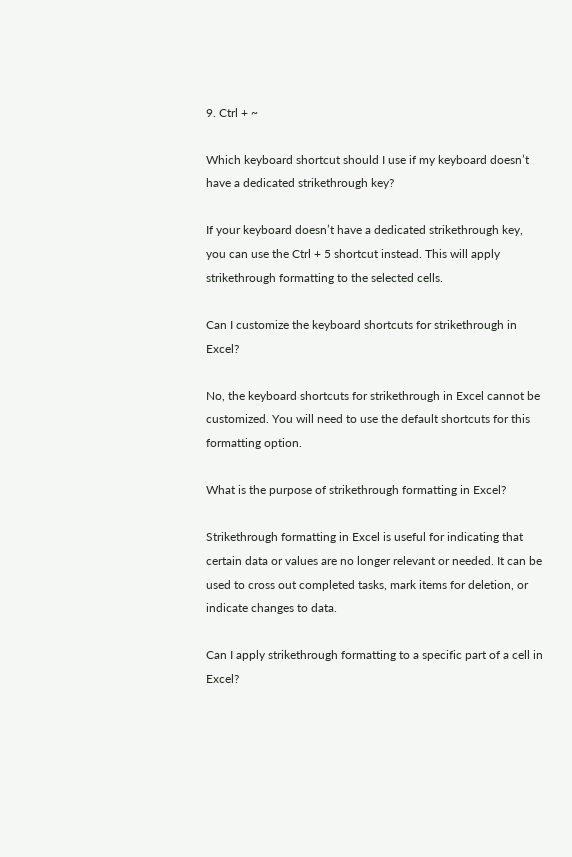9. Ctrl + ~

Which keyboard shortcut should I use if my keyboard doesn’t have a dedicated strikethrough key?

If your keyboard doesn’t have a dedicated strikethrough key, you can use the Ctrl + 5 shortcut instead. This will apply strikethrough formatting to the selected cells.

Can I customize the keyboard shortcuts for strikethrough in Excel?

No, the keyboard shortcuts for strikethrough in Excel cannot be customized. You will need to use the default shortcuts for this formatting option.

What is the purpose of strikethrough formatting in Excel?

Strikethrough formatting in Excel is useful for indicating that certain data or values are no longer relevant or needed. It can be used to cross out completed tasks, mark items for deletion, or indicate changes to data.

Can I apply strikethrough formatting to a specific part of a cell in Excel?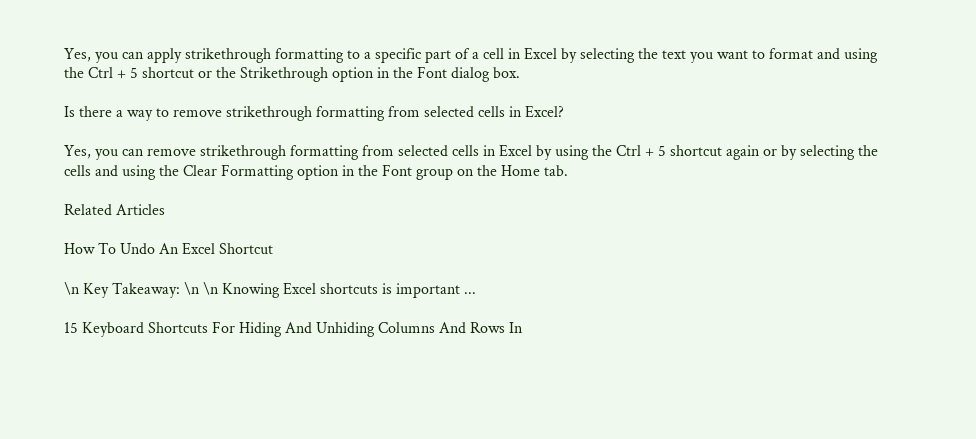Yes, you can apply strikethrough formatting to a specific part of a cell in Excel by selecting the text you want to format and using the Ctrl + 5 shortcut or the Strikethrough option in the Font dialog box.

Is there a way to remove strikethrough formatting from selected cells in Excel?

Yes, you can remove strikethrough formatting from selected cells in Excel by using the Ctrl + 5 shortcut again or by selecting the cells and using the Clear Formatting option in the Font group on the Home tab.

Related Articles

How To Undo An Excel Shortcut

\n Key Takeaway: \n \n Knowing Excel shortcuts is important ...

15 Keyboard Shortcuts For Hiding And Unhiding Columns And Rows In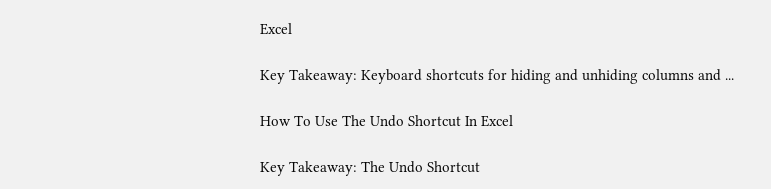Excel

Key Takeaway: Keyboard shortcuts for hiding and unhiding columns and ...

How To Use The Undo Shortcut In Excel

Key Takeaway: The Undo Shortcut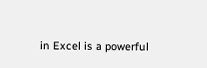in Excel is a powerful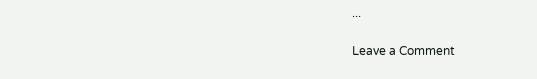...

Leave a Comment